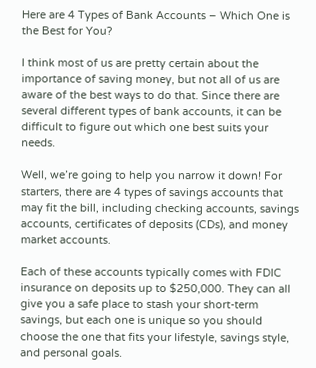Here are 4 Types of Bank Accounts – Which One is the Best for You?

I think most of us are pretty certain about the importance of saving money, but not all of us are aware of the best ways to do that. Since there are several different types of bank accounts, it can be difficult to figure out which one best suits your needs.

Well, we’re going to help you narrow it down! For starters, there are 4 types of savings accounts that may fit the bill, including checking accounts, savings accounts, certificates of deposits (CDs), and money market accounts.

Each of these accounts typically comes with FDIC insurance on deposits up to $250,000. They can all give you a safe place to stash your short-term savings, but each one is unique so you should choose the one that fits your lifestyle, savings style, and personal goals.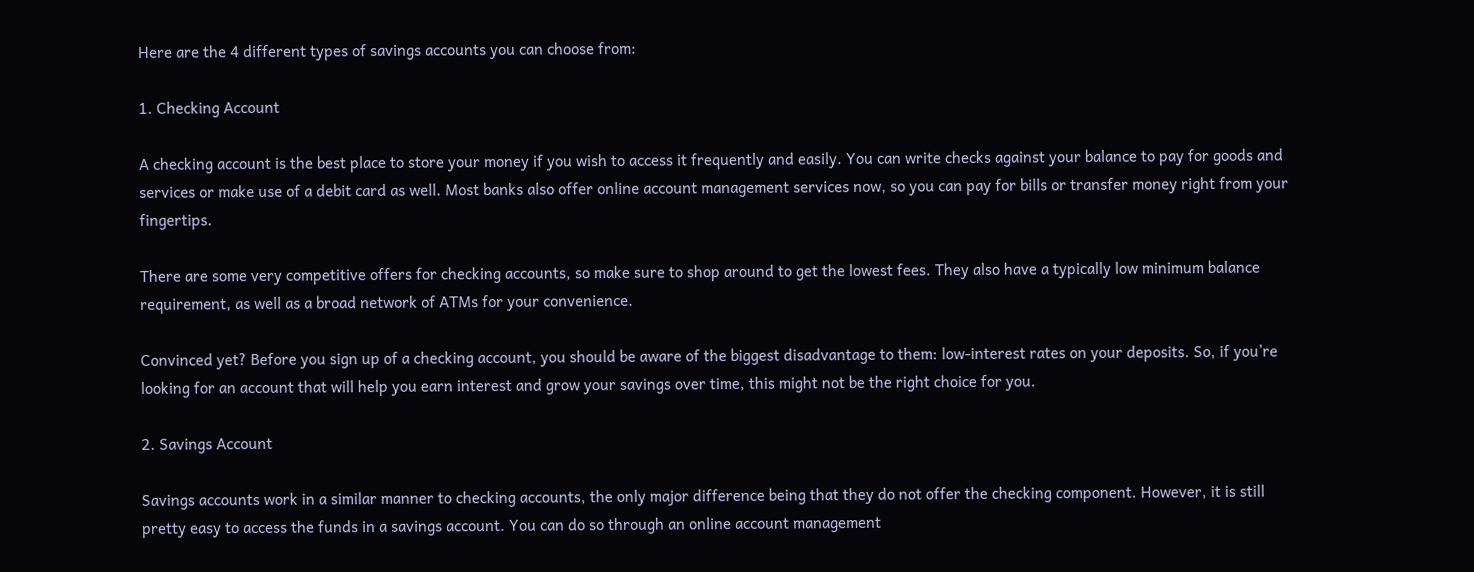Here are the 4 different types of savings accounts you can choose from:

1. Checking Account

A checking account is the best place to store your money if you wish to access it frequently and easily. You can write checks against your balance to pay for goods and services or make use of a debit card as well. Most banks also offer online account management services now, so you can pay for bills or transfer money right from your fingertips.

There are some very competitive offers for checking accounts, so make sure to shop around to get the lowest fees. They also have a typically low minimum balance requirement, as well as a broad network of ATMs for your convenience.

Convinced yet? Before you sign up of a checking account, you should be aware of the biggest disadvantage to them: low-interest rates on your deposits. So, if you’re looking for an account that will help you earn interest and grow your savings over time, this might not be the right choice for you.

2. Savings Account

Savings accounts work in a similar manner to checking accounts, the only major difference being that they do not offer the checking component. However, it is still pretty easy to access the funds in a savings account. You can do so through an online account management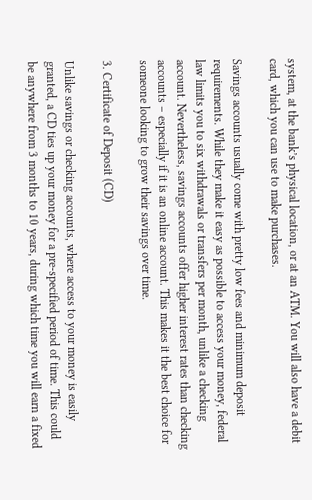system, at the bank’s physical location, or at an ATM. You will also have a debit card, which you can use to make purchases.

Savings accounts usually come with pretty low fees and minimum deposit requirements. While they make it easy as possible to access your money, federal law limits you to six withdrawals or transfers per month, unlike a checking account. Nevertheless, savings accounts offer higher interest rates than checking accounts – especially if it is an online account. This makes it the best choice for someone looking to grow their savings over time.

3. Certificate of Deposit (CD)

Unlike savings or checking accounts, where access to your money is easily granted, a CD ties up your money for a pre-specified period of time. This could be anywhere from 3 months to 10 years, during which time you will earn a fixed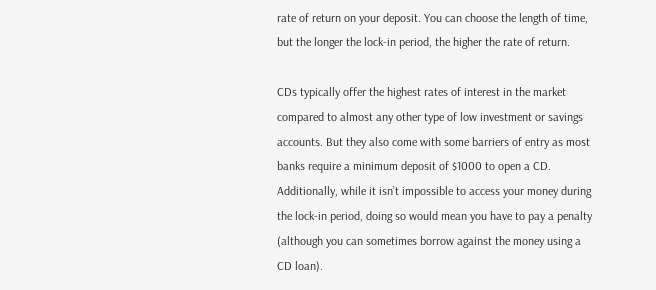rate of return on your deposit. You can choose the length of time, but the longer the lock-in period, the higher the rate of return.

CDs typically offer the highest rates of interest in the market compared to almost any other type of low investment or savings accounts. But they also come with some barriers of entry as most banks require a minimum deposit of $1000 to open a CD. Additionally, while it isn’t impossible to access your money during the lock-in period, doing so would mean you have to pay a penalty (although you can sometimes borrow against the money using a CD loan).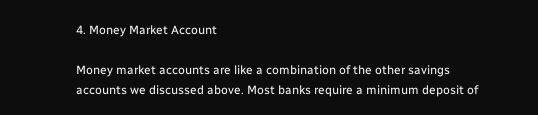4. Money Market Account

Money market accounts are like a combination of the other savings accounts we discussed above. Most banks require a minimum deposit of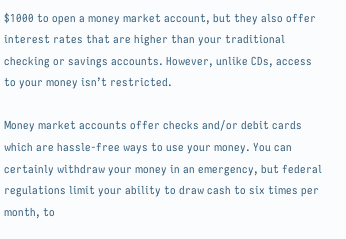$1000 to open a money market account, but they also offer interest rates that are higher than your traditional checking or savings accounts. However, unlike CDs, access to your money isn’t restricted.

Money market accounts offer checks and/or debit cards which are hassle-free ways to use your money. You can certainly withdraw your money in an emergency, but federal regulations limit your ability to draw cash to six times per month, to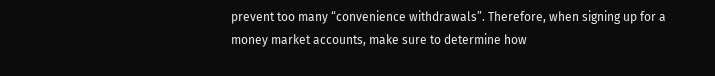prevent too many “convenience withdrawals”. Therefore, when signing up for a money market accounts, make sure to determine how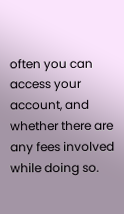often you can access your account, and whether there are any fees involved while doing so.